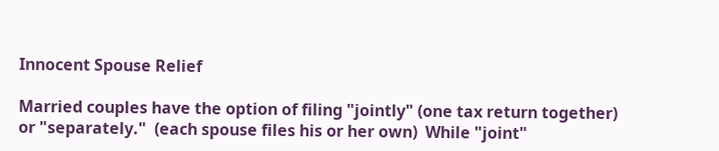Innocent Spouse Relief

Married couples have the option of filing "jointly" (one tax return together) or "separately."  (each spouse files his or her own)  While "joint"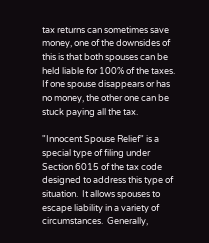tax returns can sometimes save money, one of the downsides of this is that both spouses can be held liable for 100% of the taxes.  If one spouse disappears or has no money, the other one can be stuck paying all the tax.

"Innocent Spouse Relief" is a special type of filing under Section 6015 of the tax code designed to address this type of situation.  It allows spouses to escape liability in a variety of circumstances.  Generally,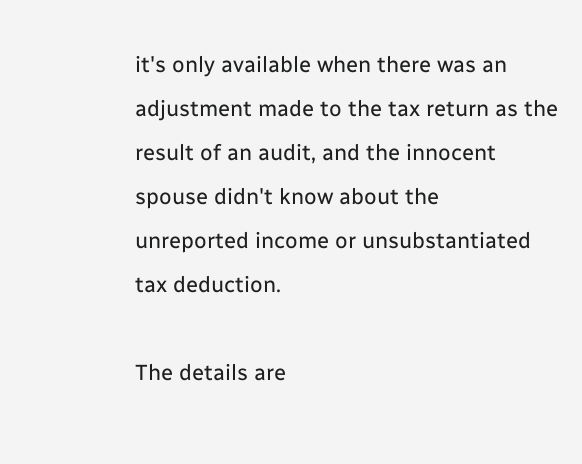it's only available when there was an adjustment made to the tax return as the result of an audit, and the innocent spouse didn't know about the unreported income or unsubstantiated tax deduction.

The details are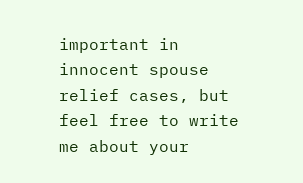important in innocent spouse relief cases, but feel free to write me about your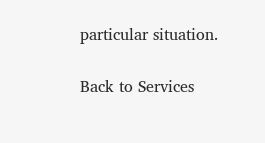particular situation.

Back to Services